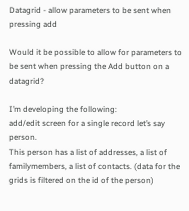Datagrid - allow parameters to be sent when pressing add

Would it be possible to allow for parameters to be sent when pressing the Add button on a datagrid?

I’m developing the following:
add/edit screen for a single record let’s say person.
This person has a list of addresses, a list of familymembers, a list of contacts. (data for the grids is filtered on the id of the person)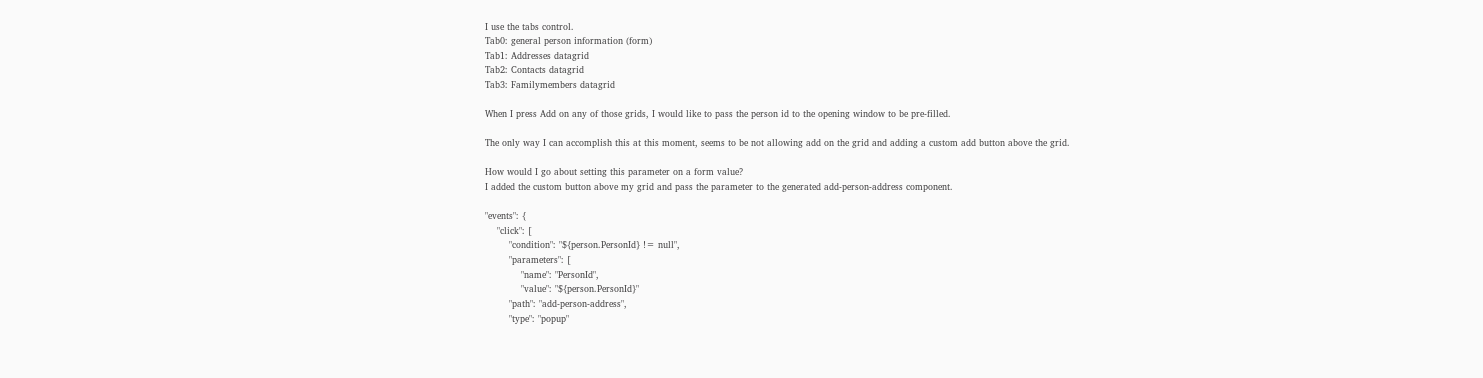I use the tabs control.
Tab0: general person information (form)
Tab1: Addresses datagrid
Tab2: Contacts datagrid
Tab3: Familymembers datagrid

When I press Add on any of those grids, I would like to pass the person id to the opening window to be pre-filled.

The only way I can accomplish this at this moment, seems to be not allowing add on the grid and adding a custom add button above the grid.

How would I go about setting this parameter on a form value?
I added the custom button above my grid and pass the parameter to the generated add-person-address component.

"events": {
    "click": [
        "condition": "${person.PersonId} != null",
        "parameters": [
            "name": "PersonId",
            "value": "${person.PersonId}"
        "path": "add-person-address",
        "type": "popup"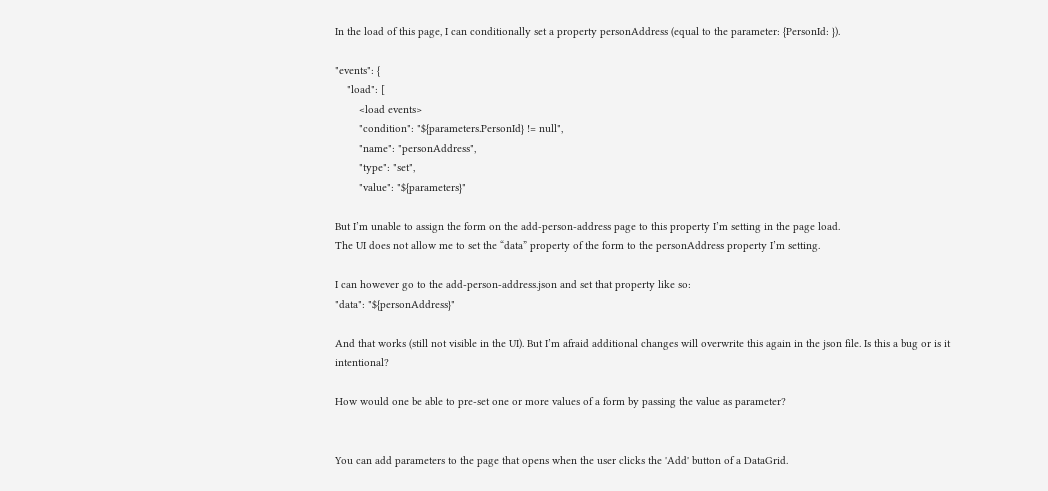In the load of this page, I can conditionally set a property personAddress (equal to the parameter: {PersonId: }).

"events": {
    "load": [
        <load events>
        "condition": "${parameters.PersonId} != null",
        "name": "personAddress",
        "type": "set",
        "value": "${parameters}"

But I’m unable to assign the form on the add-person-address page to this property I’m setting in the page load.
The UI does not allow me to set the “data” property of the form to the personAddress property I’m setting.

I can however go to the add-person-address.json and set that property like so:
"data": "${personAddress}"

And that works (still not visible in the UI). But I’m afraid additional changes will overwrite this again in the json file. Is this a bug or is it intentional?

How would one be able to pre-set one or more values of a form by passing the value as parameter?


You can add parameters to the page that opens when the user clicks the 'Add' button of a DataGrid.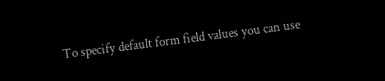To specify default form field values you can use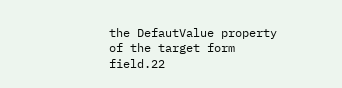the DefautValue property of the target form field.22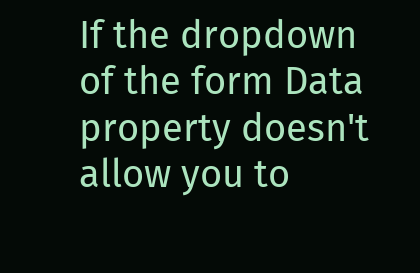If the dropdown of the form Data property doesn't allow you to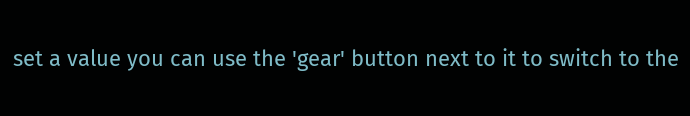set a value you can use the 'gear' button next to it to switch to the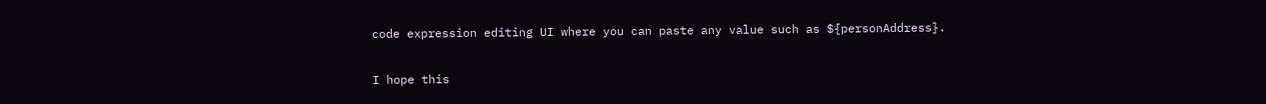code expression editing UI where you can paste any value such as ${personAddress}.


I hope this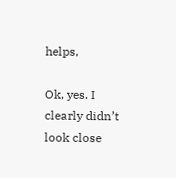helps,

Ok, yes. I clearly didn’t look close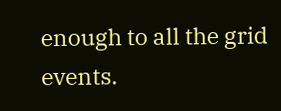enough to all the grid events.